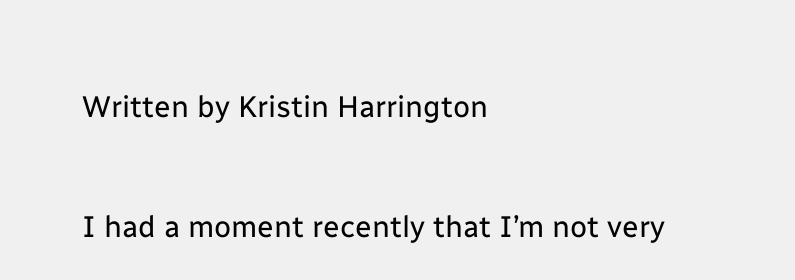Written by Kristin Harrington

I had a moment recently that I’m not very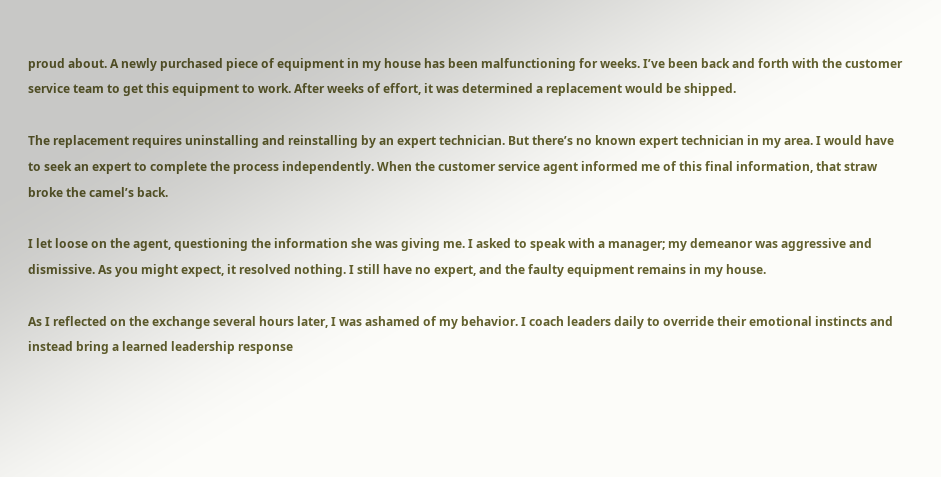proud about. A newly purchased piece of equipment in my house has been malfunctioning for weeks. I’ve been back and forth with the customer service team to get this equipment to work. After weeks of effort, it was determined a replacement would be shipped.

The replacement requires uninstalling and reinstalling by an expert technician. But there’s no known expert technician in my area. I would have to seek an expert to complete the process independently. When the customer service agent informed me of this final information, that straw broke the camel’s back.

I let loose on the agent, questioning the information she was giving me. I asked to speak with a manager; my demeanor was aggressive and dismissive. As you might expect, it resolved nothing. I still have no expert, and the faulty equipment remains in my house.

As I reflected on the exchange several hours later, I was ashamed of my behavior. I coach leaders daily to override their emotional instincts and instead bring a learned leadership response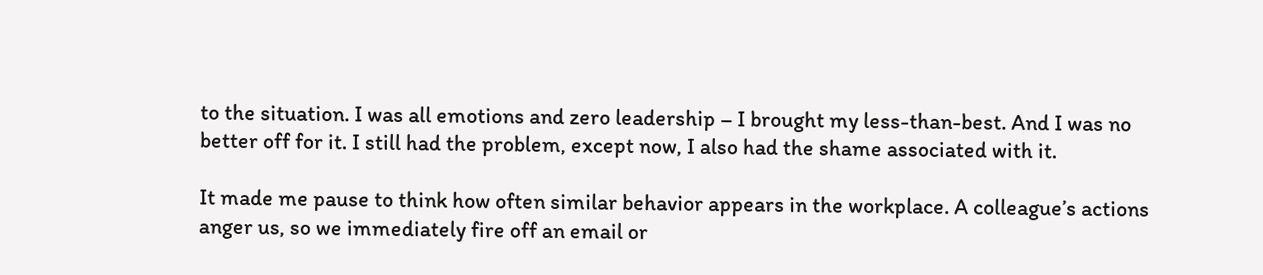to the situation. I was all emotions and zero leadership – I brought my less-than-best. And I was no better off for it. I still had the problem, except now, I also had the shame associated with it.

It made me pause to think how often similar behavior appears in the workplace. A colleague’s actions anger us, so we immediately fire off an email or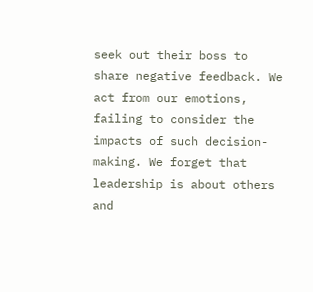seek out their boss to share negative feedback. We act from our emotions, failing to consider the impacts of such decision-making. We forget that leadership is about others and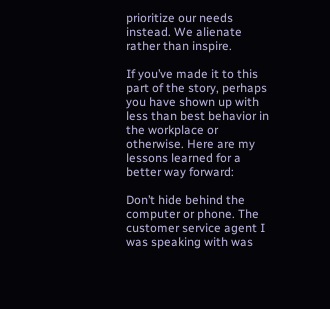prioritize our needs instead. We alienate rather than inspire.

If you’ve made it to this part of the story, perhaps you have shown up with less than best behavior in the workplace or otherwise. Here are my lessons learned for a better way forward:

Don’t hide behind the computer or phone. The customer service agent I was speaking with was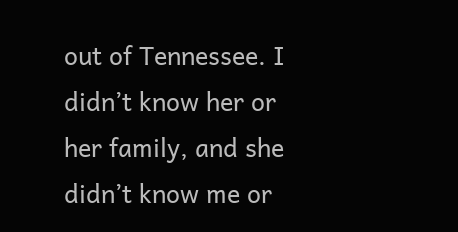out of Tennessee. I didn’t know her or her family, and she didn’t know me or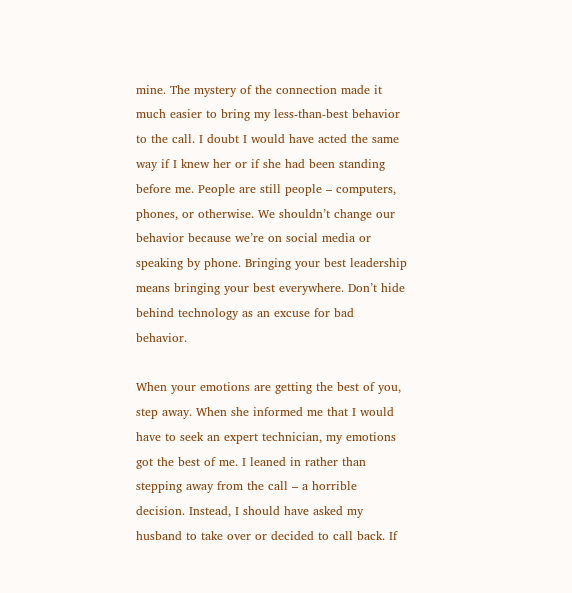mine. The mystery of the connection made it much easier to bring my less-than-best behavior to the call. I doubt I would have acted the same way if I knew her or if she had been standing before me. People are still people – computers, phones, or otherwise. We shouldn’t change our behavior because we’re on social media or speaking by phone. Bringing your best leadership means bringing your best everywhere. Don’t hide behind technology as an excuse for bad behavior.

When your emotions are getting the best of you, step away. When she informed me that I would have to seek an expert technician, my emotions got the best of me. I leaned in rather than stepping away from the call – a horrible decision. Instead, I should have asked my husband to take over or decided to call back. If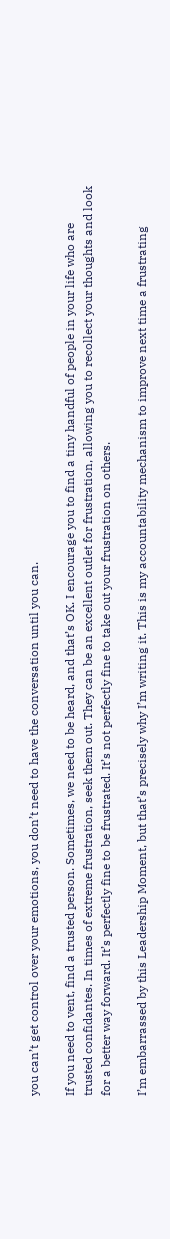you can’t get control over your emotions, you don’t need to have the conversation until you can.

If you need to vent, find a trusted person. Sometimes, we need to be heard, and that’s OK. I encourage you to find a tiny handful of people in your life who are trusted confidantes. In times of extreme frustration, seek them out. They can be an excellent outlet for frustration, allowing you to recollect your thoughts and look for a better way forward. It’s perfectly fine to be frustrated. It’s not perfectly fine to take out your frustration on others.

I’m embarrassed by this Leadership Moment, but that’s precisely why I’m writing it. This is my accountability mechanism to improve next time a frustrating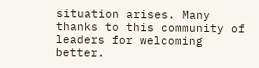situation arises. Many thanks to this community of leaders for welcoming better.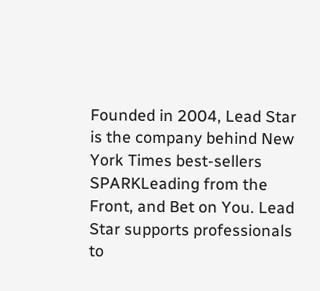Founded in 2004, Lead Star is the company behind New York Times best-sellers SPARKLeading from the Front, and Bet on You. Lead Star supports professionals to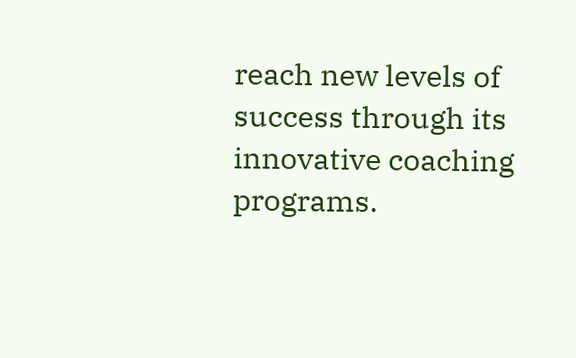reach new levels of success through its innovative coaching programs.